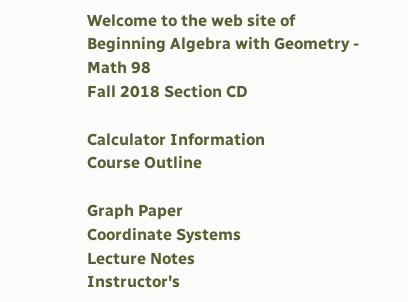Welcome to the web site of
Beginning Algebra with Geometry - Math 98
Fall 2018 Section CD

Calculator Information
Course Outline

Graph Paper
Coordinate Systems
Lecture Notes
Instructor's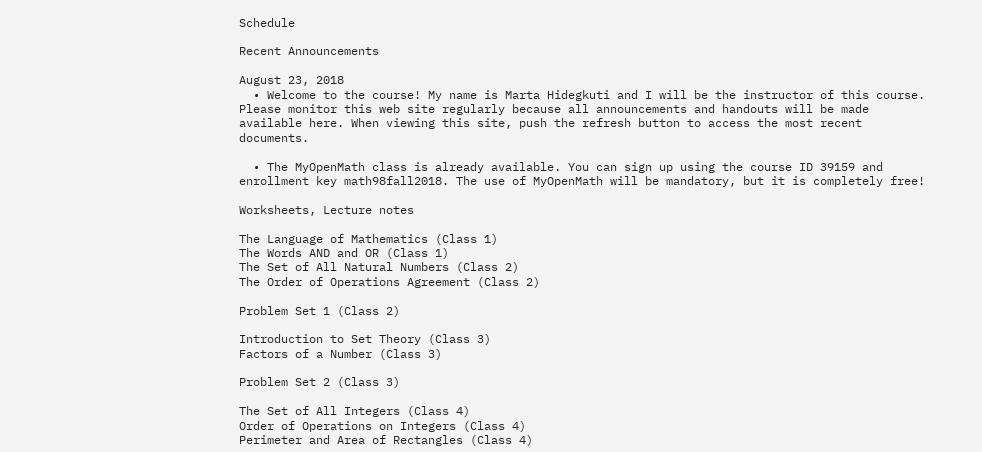Schedule

Recent Announcements

August 23, 2018
  • Welcome to the course! My name is Marta Hidegkuti and I will be the instructor of this course. Please monitor this web site regularly because all announcements and handouts will be made available here. When viewing this site, push the refresh button to access the most recent documents.

  • The MyOpenMath class is already available. You can sign up using the course ID 39159 and enrollment key math98fall2018. The use of MyOpenMath will be mandatory, but it is completely free!

Worksheets, Lecture notes

The Language of Mathematics (Class 1)
The Words AND and OR (Class 1)
The Set of All Natural Numbers (Class 2)
The Order of Operations Agreement (Class 2)

Problem Set 1 (Class 2)

Introduction to Set Theory (Class 3)
Factors of a Number (Class 3)

Problem Set 2 (Class 3)

The Set of All Integers (Class 4)
Order of Operations on Integers (Class 4)
Perimeter and Area of Rectangles (Class 4)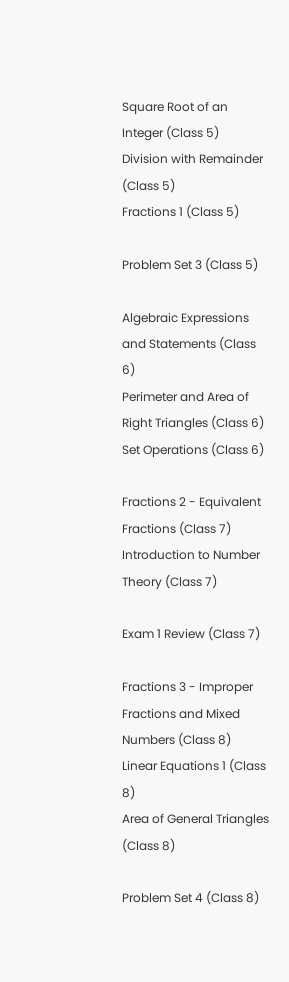Square Root of an Integer (Class 5)
Division with Remainder (Class 5)
Fractions 1 (Class 5)

Problem Set 3 (Class 5)

Algebraic Expressions and Statements (Class 6)
Perimeter and Area of Right Triangles (Class 6)
Set Operations (Class 6)

Fractions 2 - Equivalent Fractions (Class 7)
Introduction to Number Theory (Class 7)

Exam 1 Review (Class 7)

Fractions 3 - Improper Fractions and Mixed Numbers (Class 8)
Linear Equations 1 (Class 8)
Area of General Triangles (Class 8)

Problem Set 4 (Class 8)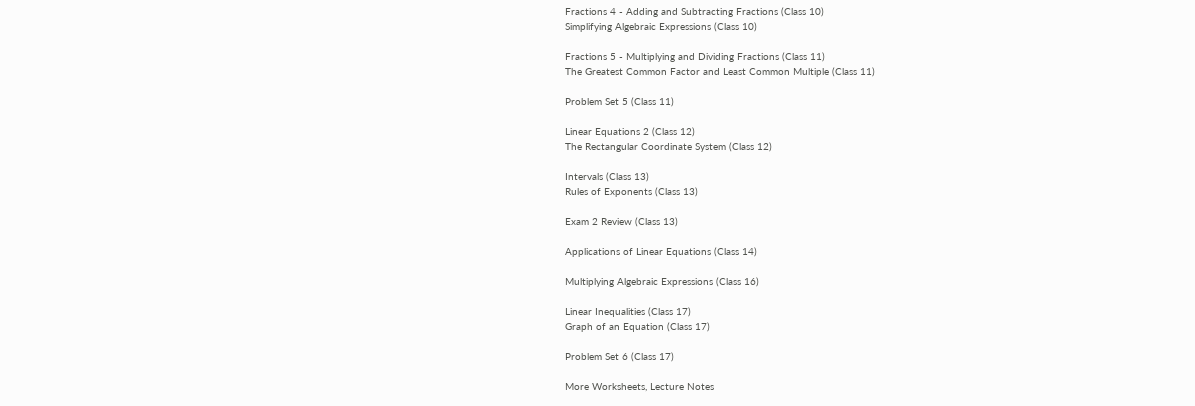Fractions 4 - Adding and Subtracting Fractions (Class 10)
Simplifying Algebraic Expressions (Class 10)

Fractions 5 - Multiplying and Dividing Fractions (Class 11)
The Greatest Common Factor and Least Common Multiple (Class 11)

Problem Set 5 (Class 11)

Linear Equations 2 (Class 12)
The Rectangular Coordinate System (Class 12)

Intervals (Class 13)
Rules of Exponents (Class 13)

Exam 2 Review (Class 13)

Applications of Linear Equations (Class 14)

Multiplying Algebraic Expressions (Class 16)

Linear Inequalities (Class 17)
Graph of an Equation (Class 17)

Problem Set 6 (Class 17)

More Worksheets, Lecture Notes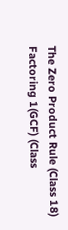The Zero Product Rule (Class 18)
Factoring 1(GCF) (Class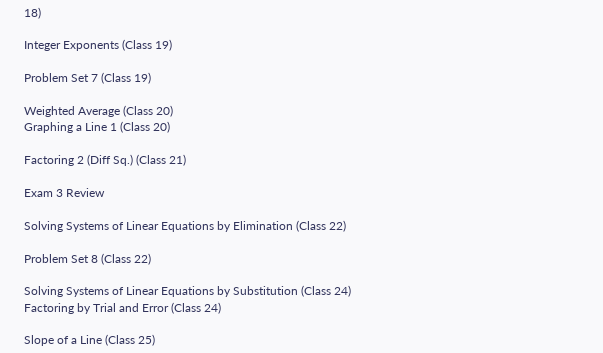18)

Integer Exponents (Class 19)

Problem Set 7 (Class 19)

Weighted Average (Class 20)
Graphing a Line 1 (Class 20)

Factoring 2 (Diff Sq.) (Class 21)

Exam 3 Review

Solving Systems of Linear Equations by Elimination (Class 22)

Problem Set 8 (Class 22)

Solving Systems of Linear Equations by Substitution (Class 24)
Factoring by Trial and Error (Class 24)

Slope of a Line (Class 25)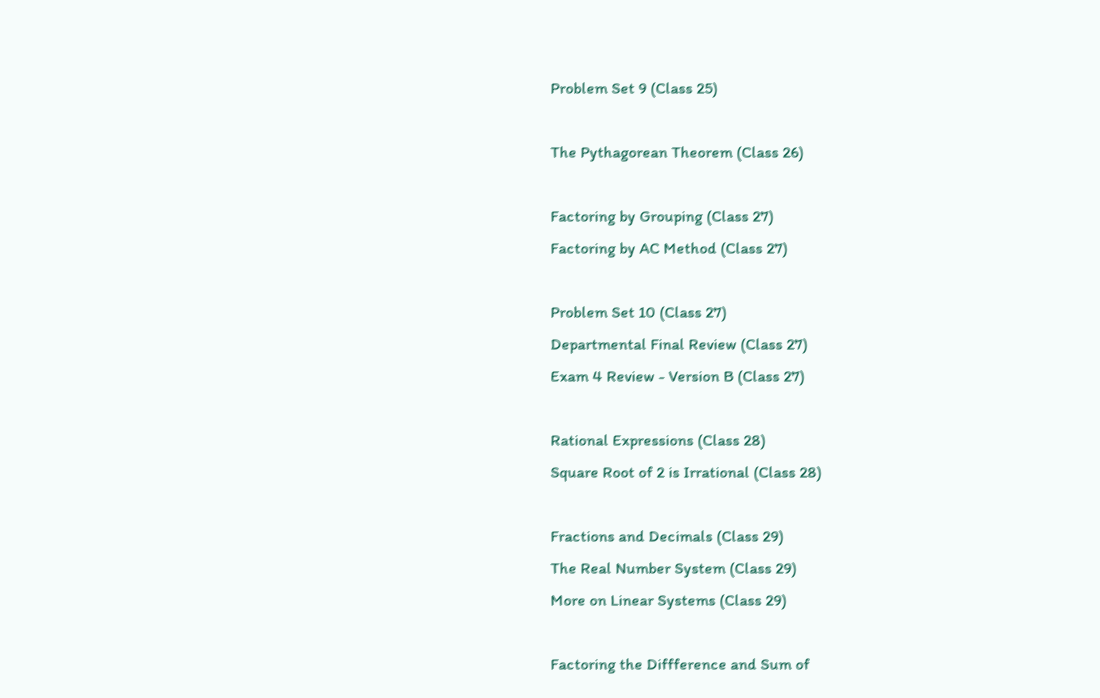Problem Set 9 (Class 25)

The Pythagorean Theorem (Class 26)

Factoring by Grouping (Class 27)
Factoring by AC Method (Class 27)

Problem Set 10 (Class 27)
Departmental Final Review (Class 27)
Exam 4 Review - Version B (Class 27)

Rational Expressions (Class 28)
Square Root of 2 is Irrational (Class 28)

Fractions and Decimals (Class 29)
The Real Number System (Class 29)
More on Linear Systems (Class 29)

Factoring the Diffference and Sum of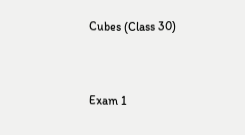Cubes (Class 30)


Exam 1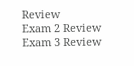Review
Exam 2 Review
Exam 3 Review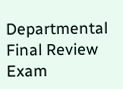Departmental Final Review
Exam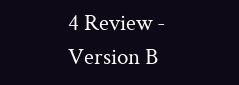4 Review - Version B